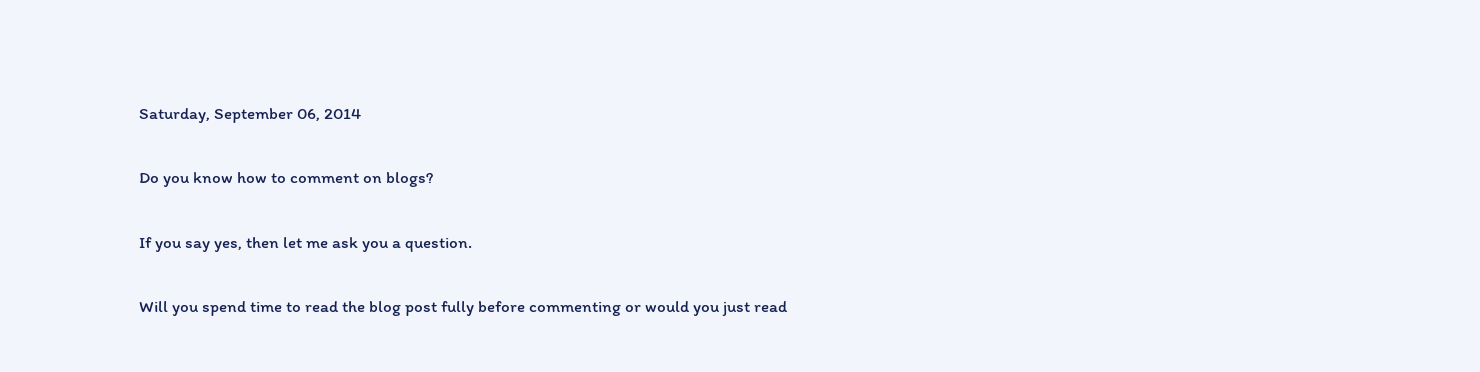Saturday, September 06, 2014

Do you know how to comment on blogs?

If you say yes, then let me ask you a question.

Will you spend time to read the blog post fully before commenting or would you just read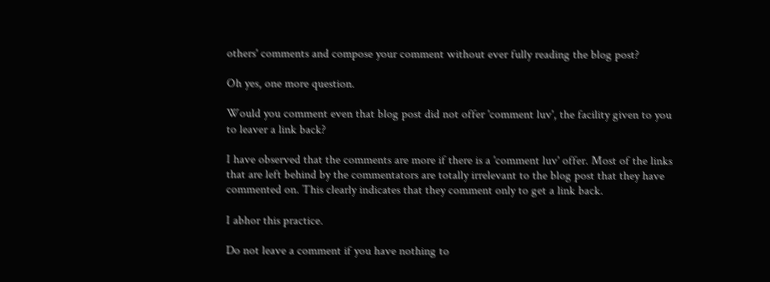others' comments and compose your comment without ever fully reading the blog post?

Oh yes, one more question.

Would you comment even that blog post did not offer 'comment luv', the facility given to you to leaver a link back?

I have observed that the comments are more if there is a 'comment luv' offer. Most of the links that are left behind by the commentators are totally irrelevant to the blog post that they have commented on. This clearly indicates that they comment only to get a link back.

I abhor this practice.

Do not leave a comment if you have nothing to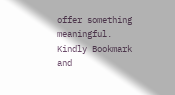offer something meaningful.
Kindly Bookmark and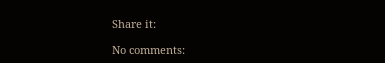Share it:

No comments: